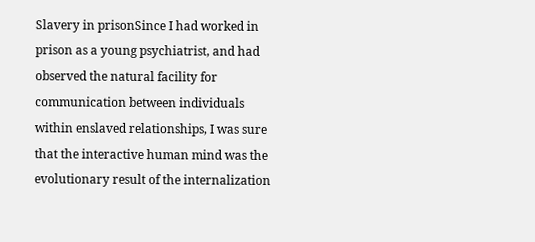Slavery in prisonSince I had worked in prison as a young psychiatrist, and had observed the natural facility for communication between individuals within enslaved relationships, I was sure that the interactive human mind was the evolutionary result of the internalization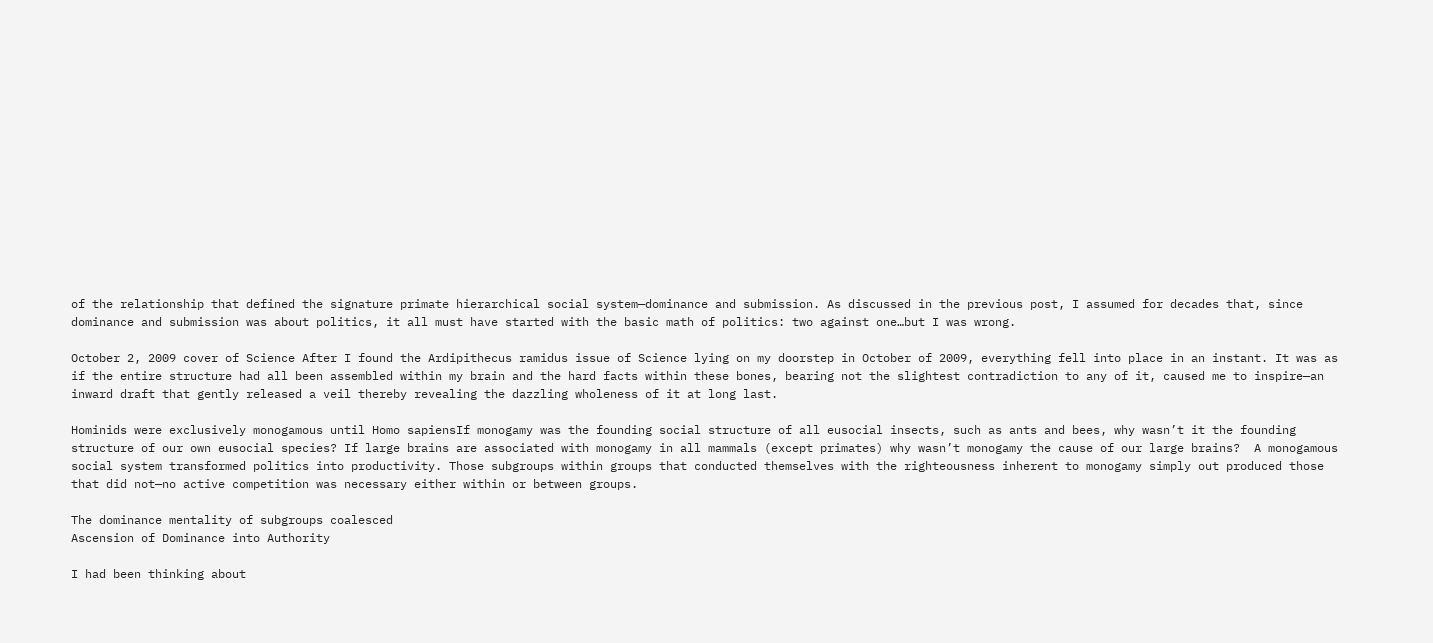of the relationship that defined the signature primate hierarchical social system—dominance and submission. As discussed in the previous post, I assumed for decades that, since dominance and submission was about politics, it all must have started with the basic math of politics: two against one…but I was wrong.

October 2, 2009 cover of Science After I found the Ardipithecus ramidus issue of Science lying on my doorstep in October of 2009, everything fell into place in an instant. It was as if the entire structure had all been assembled within my brain and the hard facts within these bones, bearing not the slightest contradiction to any of it, caused me to inspire—an inward draft that gently released a veil thereby revealing the dazzling wholeness of it at long last.

Hominids were exclusively monogamous until Homo sapiensIf monogamy was the founding social structure of all eusocial insects, such as ants and bees, why wasn’t it the founding structure of our own eusocial species? If large brains are associated with monogamy in all mammals (except primates) why wasn’t monogamy the cause of our large brains?  A monogamous social system transformed politics into productivity. Those subgroups within groups that conducted themselves with the righteousness inherent to monogamy simply out produced those that did not—no active competition was necessary either within or between groups.

The dominance mentality of subgroups coalesced
Ascension of Dominance into Authority

I had been thinking about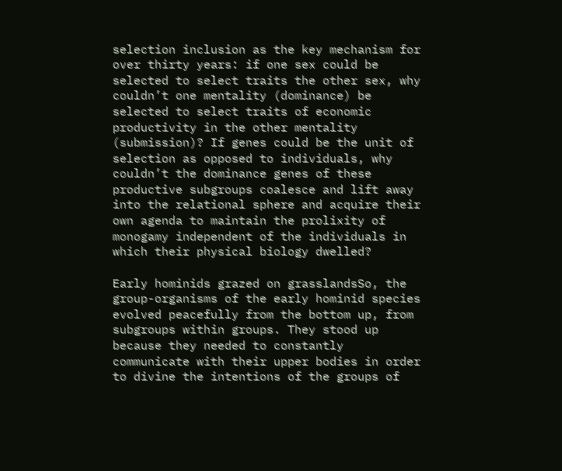selection inclusion as the key mechanism for over thirty years: if one sex could be selected to select traits the other sex, why couldn’t one mentality (dominance) be selected to select traits of economic productivity in the other mentality (submission)? If genes could be the unit of selection as opposed to individuals, why couldn’t the dominance genes of these productive subgroups coalesce and lift away into the relational sphere and acquire their own agenda to maintain the prolixity of monogamy independent of the individuals in which their physical biology dwelled?

Early hominids grazed on grasslandsSo, the group-organisms of the early hominid species evolved peacefully from the bottom up, from subgroups within groups. They stood up because they needed to constantly communicate with their upper bodies in order to divine the intentions of the groups of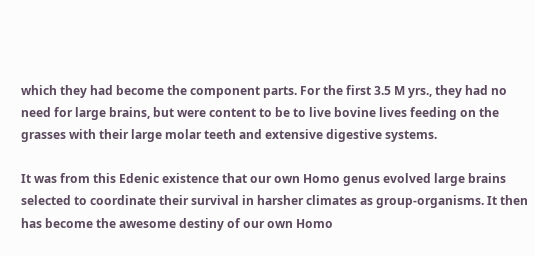which they had become the component parts. For the first 3.5 M yrs., they had no need for large brains, but were content to be to live bovine lives feeding on the grasses with their large molar teeth and extensive digestive systems.

It was from this Edenic existence that our own Homo genus evolved large brains selected to coordinate their survival in harsher climates as group-organisms. It then has become the awesome destiny of our own Homo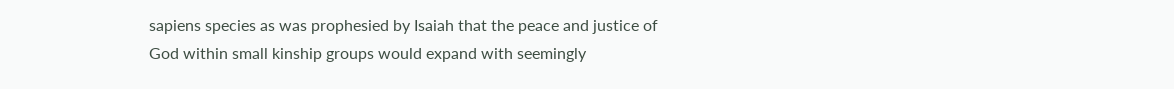sapiens species as was prophesied by Isaiah that the peace and justice of God within small kinship groups would expand with seemingly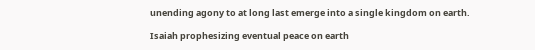unending agony to at long last emerge into a single kingdom on earth.

Isaiah prophesizing eventual peace on earth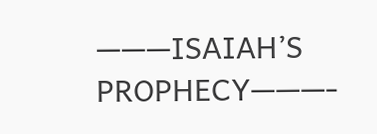———ISAIAH’S PROPHECY———-